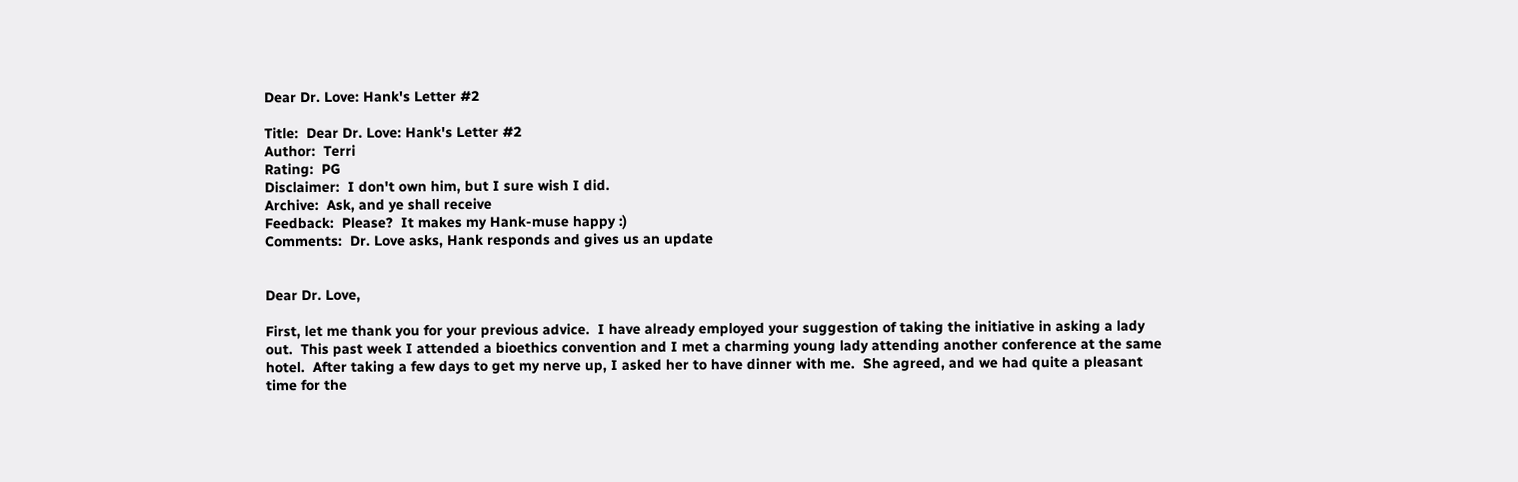Dear Dr. Love: Hank's Letter #2

Title:  Dear Dr. Love: Hank's Letter #2
Author:  Terri
Rating:  PG
Disclaimer:  I don't own him, but I sure wish I did.
Archive:  Ask, and ye shall receive
Feedback:  Please?  It makes my Hank-muse happy :)
Comments:  Dr. Love asks, Hank responds and gives us an update


Dear Dr. Love,

First, let me thank you for your previous advice.  I have already employed your suggestion of taking the initiative in asking a lady out.  This past week I attended a bioethics convention and I met a charming young lady attending another conference at the same hotel.  After taking a few days to get my nerve up, I asked her to have dinner with me.  She agreed, and we had quite a pleasant time for the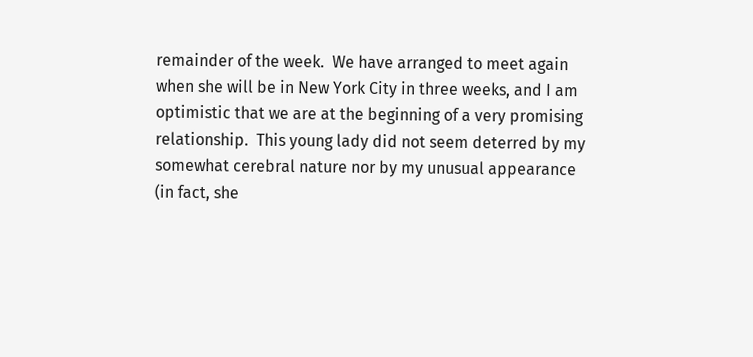remainder of the week.  We have arranged to meet again when she will be in New York City in three weeks, and I am optimistic that we are at the beginning of a very promising relationship.  This young lady did not seem deterred by my somewhat cerebral nature nor by my unusual appearance (in fact, she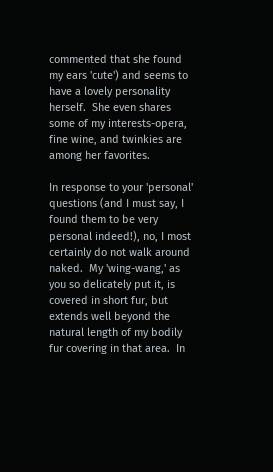commented that she found my ears 'cute') and seems to have a lovely personality herself.  She even shares some of my interests-opera, fine wine, and twinkies are among her favorites.

In response to your 'personal' questions (and I must say, I found them to be very personal indeed!), no, I most certainly do not walk around naked.  My 'wing-wang,' as you so delicately put it, is covered in short fur, but extends well beyond the natural length of my bodily fur covering in that area.  In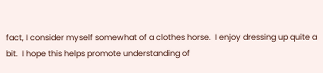fact, I consider myself somewhat of a clothes horse.  I enjoy dressing up quite a bit.  I hope this helps promote understanding of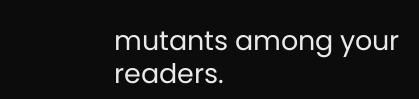mutants among your readers.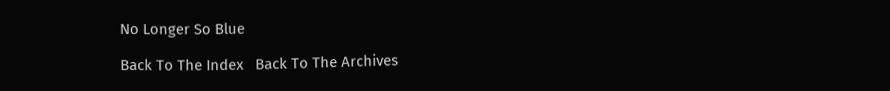No Longer So Blue

Back To The Index   Back To The Archives